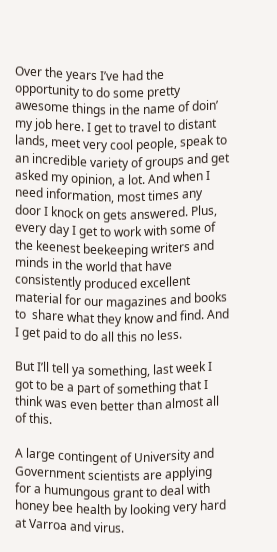Over the years I’ve had the opportunity to do some pretty awesome things in the name of doin’ my job here. I get to travel to distant lands, meet very cool people, speak to an incredible variety of groups and get asked my opinion, a lot. And when I need information, most times any door I knock on gets answered. Plus, every day I get to work with some of the keenest beekeeping writers and minds in the world that have consistently produced excellent material for our magazines and books to  share what they know and find. And I get paid to do all this no less.

But I’ll tell ya something, last week I got to be a part of something that I think was even better than almost all of this.

A large contingent of University and Government scientists are applying for a humungous grant to deal with honey bee health by looking very hard at Varroa and virus.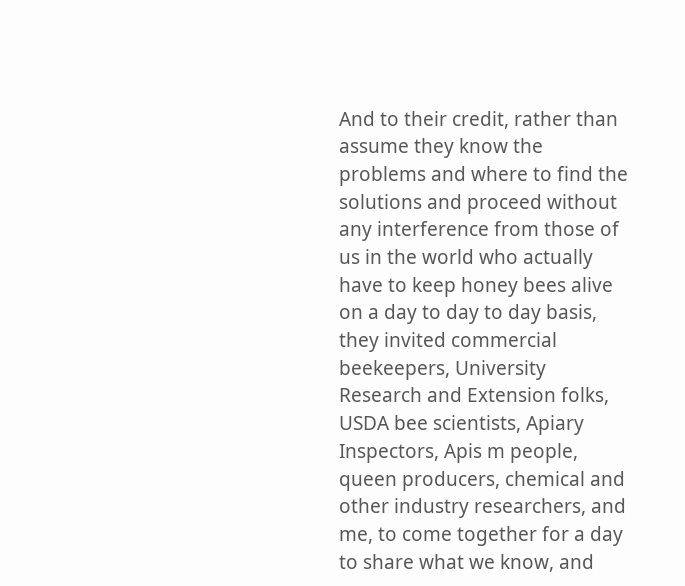And to their credit, rather than assume they know the problems and where to find the solutions and proceed without any interference from those of us in the world who actually have to keep honey bees alive on a day to day to day basis, they invited commercial beekeepers, University Research and Extension folks, USDA bee scientists, Apiary Inspectors, Apis m people, queen producers, chemical and other industry researchers, and me, to come together for a day to share what we know, and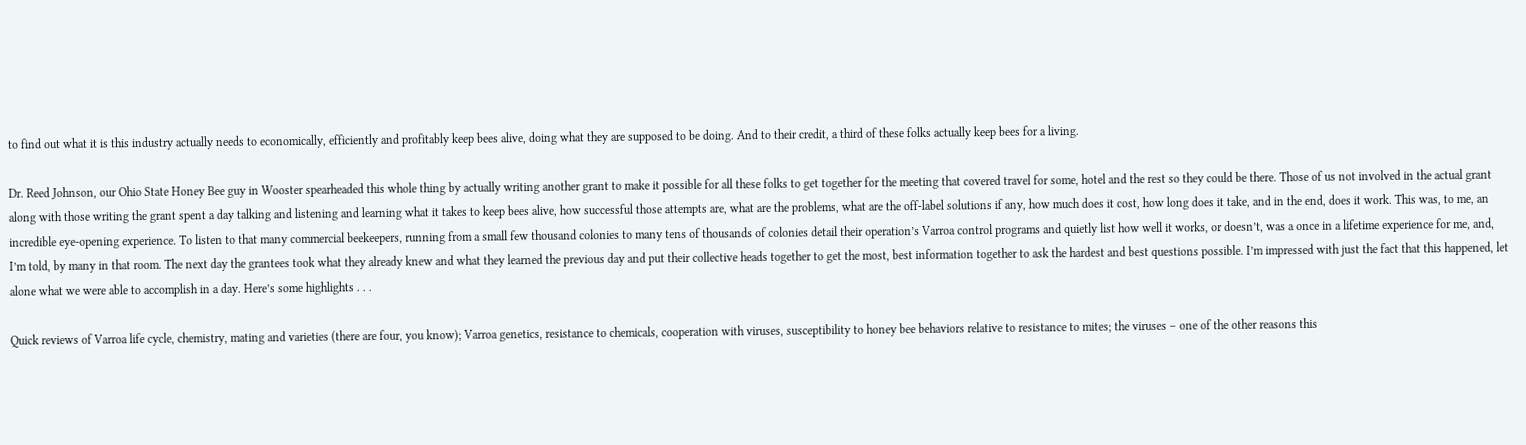to find out what it is this industry actually needs to economically, efficiently and profitably keep bees alive, doing what they are supposed to be doing. And to their credit, a third of these folks actually keep bees for a living.

Dr. Reed Johnson, our Ohio State Honey Bee guy in Wooster spearheaded this whole thing by actually writing another grant to make it possible for all these folks to get together for the meeting that covered travel for some, hotel and the rest so they could be there. Those of us not involved in the actual grant along with those writing the grant spent a day talking and listening and learning what it takes to keep bees alive, how successful those attempts are, what are the problems, what are the off-label solutions if any, how much does it cost, how long does it take, and in the end, does it work. This was, to me, an incredible eye-opening experience. To listen to that many commercial beekeepers, running from a small few thousand colonies to many tens of thousands of colonies detail their operation’s Varroa control programs and quietly list how well it works, or doesn’t, was a once in a lifetime experience for me, and, I’m told, by many in that room. The next day the grantees took what they already knew and what they learned the previous day and put their collective heads together to get the most, best information together to ask the hardest and best questions possible. I’m impressed with just the fact that this happened, let alone what we were able to accomplish in a day. Here’s some highlights . . .

Quick reviews of Varroa life cycle, chemistry, mating and varieties (there are four, you know); Varroa genetics, resistance to chemicals, cooperation with viruses, susceptibility to honey bee behaviors relative to resistance to mites; the viruses – one of the other reasons this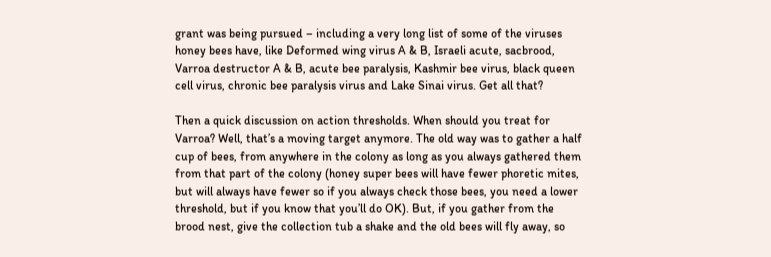grant was being pursued – including a very long list of some of the viruses honey bees have, like Deformed wing virus A & B, Israeli acute, sacbrood, Varroa destructor A & B, acute bee paralysis, Kashmir bee virus, black queen cell virus, chronic bee paralysis virus and Lake Sinai virus. Get all that?

Then a quick discussion on action thresholds. When should you treat for Varroa? Well, that’s a moving target anymore. The old way was to gather a half cup of bees, from anywhere in the colony as long as you always gathered them from that part of the colony (honey super bees will have fewer phoretic mites, but will always have fewer so if you always check those bees, you need a lower threshold, but if you know that you’ll do OK). But, if you gather from the brood nest, give the collection tub a shake and the old bees will fly away, so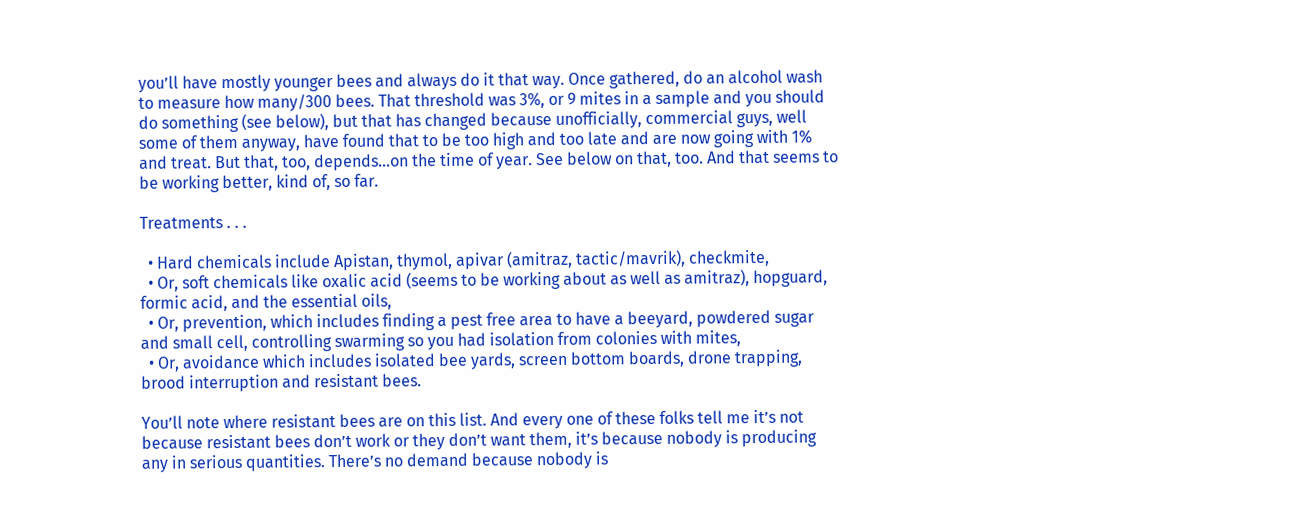you’ll have mostly younger bees and always do it that way. Once gathered, do an alcohol wash to measure how many/300 bees. That threshold was 3%, or 9 mites in a sample and you should do something (see below), but that has changed because unofficially, commercial guys, well some of them anyway, have found that to be too high and too late and are now going with 1% and treat. But that, too, depends…on the time of year. See below on that, too. And that seems to be working better, kind of, so far.

Treatments . . .

  • Hard chemicals include Apistan, thymol, apivar (amitraz, tactic/mavrik), checkmite,
  • Or, soft chemicals like oxalic acid (seems to be working about as well as amitraz), hopguard, formic acid, and the essential oils,
  • Or, prevention, which includes finding a pest free area to have a beeyard, powdered sugar and small cell, controlling swarming so you had isolation from colonies with mites,
  • Or, avoidance which includes isolated bee yards, screen bottom boards, drone trapping, brood interruption and resistant bees.

You’ll note where resistant bees are on this list. And every one of these folks tell me it’s not because resistant bees don’t work or they don’t want them, it’s because nobody is producing any in serious quantities. There’s no demand because nobody is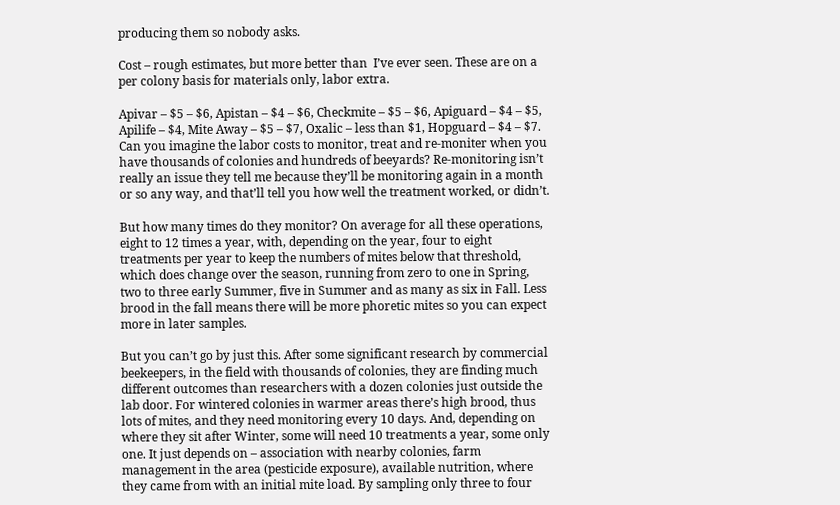producing them so nobody asks.

Cost – rough estimates, but more better than  I’ve ever seen. These are on a per colony basis for materials only, labor extra.

Apivar – $5 – $6, Apistan – $4 – $6, Checkmite – $5 – $6, Apiguard – $4 – $5, Apilife – $4, Mite Away – $5 – $7, Oxalic – less than $1, Hopguard – $4 – $7. Can you imagine the labor costs to monitor, treat and re-moniter when you have thousands of colonies and hundreds of beeyards? Re-monitoring isn’t really an issue they tell me because they’ll be monitoring again in a month or so any way, and that’ll tell you how well the treatment worked, or didn’t.

But how many times do they monitor? On average for all these operations, eight to 12 times a year, with, depending on the year, four to eight treatments per year to keep the numbers of mites below that threshold, which does change over the season, running from zero to one in Spring, two to three early Summer, five in Summer and as many as six in Fall. Less brood in the fall means there will be more phoretic mites so you can expect more in later samples.

But you can’t go by just this. After some significant research by commercial beekeepers, in the field with thousands of colonies, they are finding much different outcomes than researchers with a dozen colonies just outside the lab door. For wintered colonies in warmer areas there’s high brood, thus lots of mites, and they need monitoring every 10 days. And, depending on where they sit after Winter, some will need 10 treatments a year, some only one. It just depends on – association with nearby colonies, farm management in the area (pesticide exposure), available nutrition, where they came from with an initial mite load. By sampling only three to four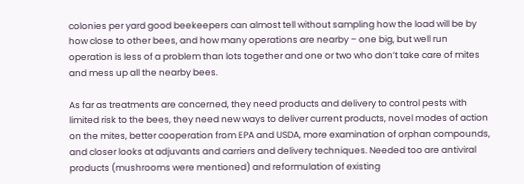colonies per yard good beekeepers can almost tell without sampling how the load will be by how close to other bees, and how many operations are nearby – one big, but well run operation is less of a problem than lots together and one or two who don’t take care of mites and mess up all the nearby bees.

As far as treatments are concerned, they need products and delivery to control pests with limited risk to the bees, they need new ways to deliver current products, novel modes of action on the mites, better cooperation from EPA and USDA, more examination of orphan compounds, and closer looks at adjuvants and carriers and delivery techniques. Needed too are antiviral products (mushrooms were mentioned) and reformulation of existing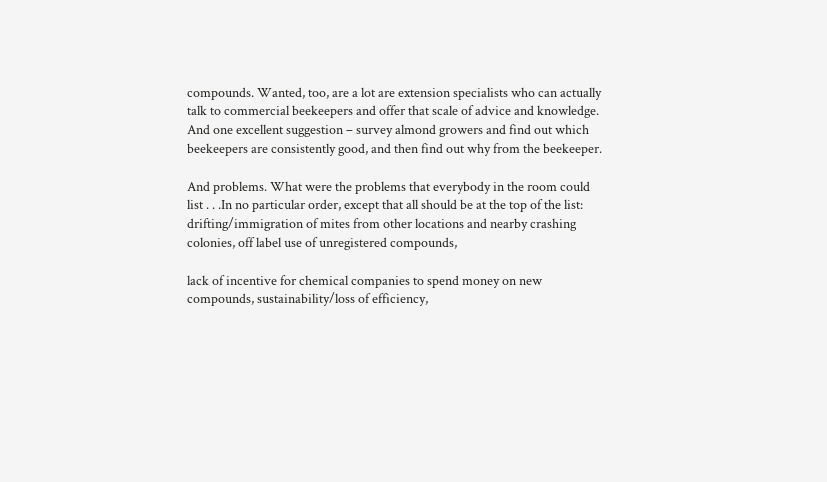compounds. Wanted, too, are a lot are extension specialists who can actually talk to commercial beekeepers and offer that scale of advice and knowledge. And one excellent suggestion – survey almond growers and find out which beekeepers are consistently good, and then find out why from the beekeeper.

And problems. What were the problems that everybody in the room could list . . .In no particular order, except that all should be at the top of the list: drifting/immigration of mites from other locations and nearby crashing colonies, off label use of unregistered compounds,

lack of incentive for chemical companies to spend money on new compounds, sustainability/loss of efficiency,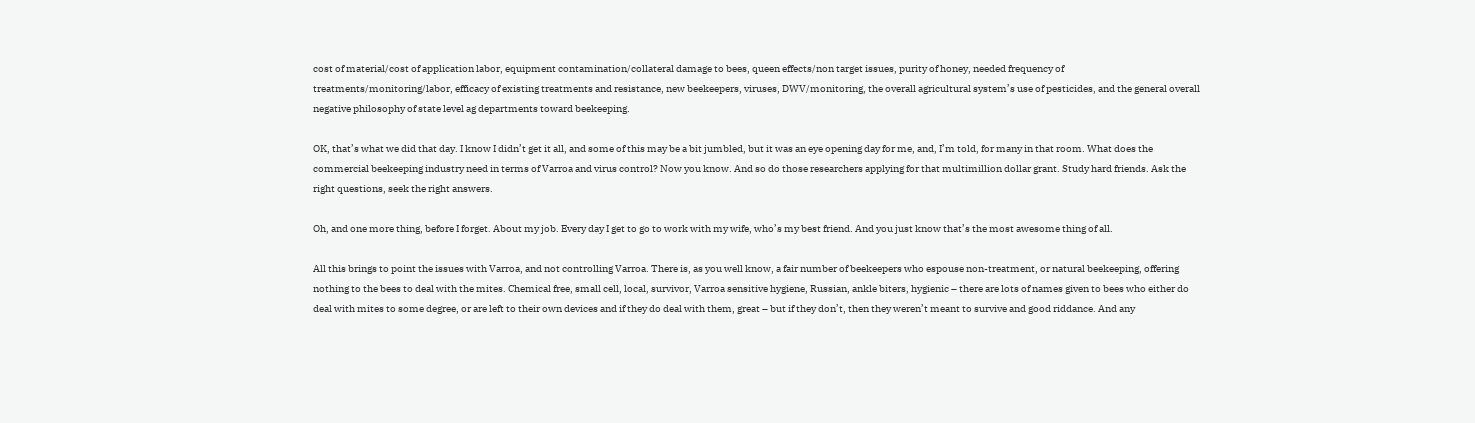cost of material/cost of application labor, equipment contamination/collateral damage to bees, queen effects/non target issues, purity of honey, needed frequency of treatments/monitoring/labor, efficacy of existing treatments and resistance, new beekeepers, viruses, DWV/monitoring, the overall agricultural system’s use of pesticides, and the general overall negative philosophy of state level ag departments toward beekeeping.

OK, that’s what we did that day. I know I didn’t get it all, and some of this may be a bit jumbled, but it was an eye opening day for me, and, I’m told, for many in that room. What does the commercial beekeeping industry need in terms of Varroa and virus control? Now you know. And so do those researchers applying for that multimillion dollar grant. Study hard friends. Ask the right questions, seek the right answers.

Oh, and one more thing, before I forget. About my job. Every day I get to go to work with my wife, who’s my best friend. And you just know that’s the most awesome thing of all.

All this brings to point the issues with Varroa, and not controlling Varroa. There is, as you well know, a fair number of beekeepers who espouse non-treatment, or natural beekeeping, offering nothing to the bees to deal with the mites. Chemical free, small cell, local, survivor, Varroa sensitive hygiene, Russian, ankle biters, hygienic – there are lots of names given to bees who either do deal with mites to some degree, or are left to their own devices and if they do deal with them, great – but if they don’t, then they weren’t meant to survive and good riddance. And any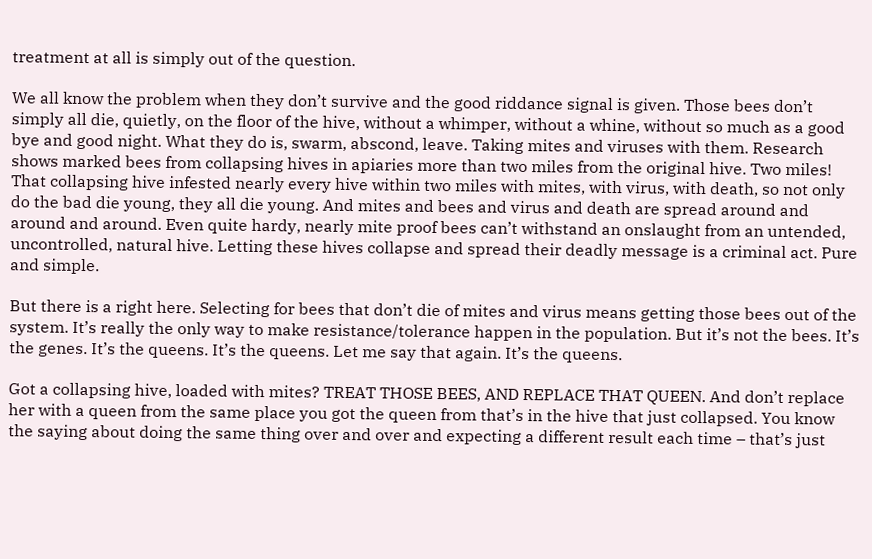treatment at all is simply out of the question.

We all know the problem when they don’t survive and the good riddance signal is given. Those bees don’t simply all die, quietly, on the floor of the hive, without a whimper, without a whine, without so much as a good bye and good night. What they do is, swarm, abscond, leave. Taking mites and viruses with them. Research shows marked bees from collapsing hives in apiaries more than two miles from the original hive. Two miles! That collapsing hive infested nearly every hive within two miles with mites, with virus, with death, so not only do the bad die young, they all die young. And mites and bees and virus and death are spread around and around and around. Even quite hardy, nearly mite proof bees can’t withstand an onslaught from an untended, uncontrolled, natural hive. Letting these hives collapse and spread their deadly message is a criminal act. Pure and simple.

But there is a right here. Selecting for bees that don’t die of mites and virus means getting those bees out of the system. It’s really the only way to make resistance/tolerance happen in the population. But it’s not the bees. It’s the genes. It’s the queens. It’s the queens. Let me say that again. It’s the queens.

Got a collapsing hive, loaded with mites? TREAT THOSE BEES, AND REPLACE THAT QUEEN. And don’t replace her with a queen from the same place you got the queen from that’s in the hive that just collapsed. You know the saying about doing the same thing over and over and expecting a different result each time – that’s just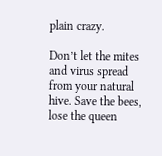plain crazy.

Don’t let the mites and virus spread from your natural hive. Save the bees, lose the queen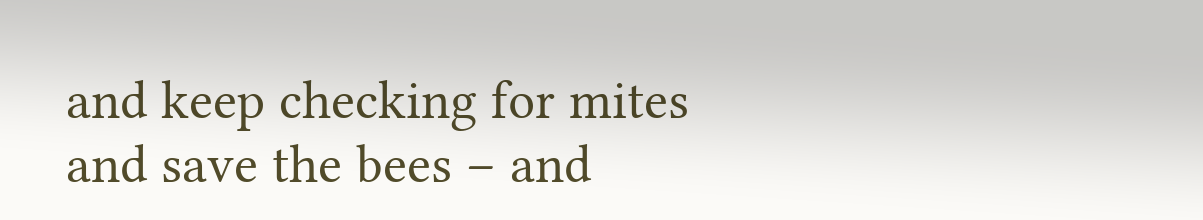and keep checking for mites and save the bees – and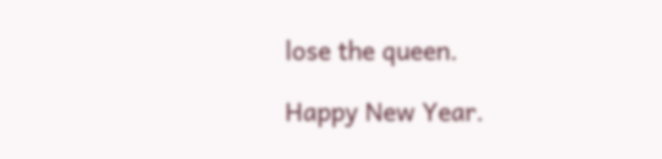lose the queen.

Happy New Year.